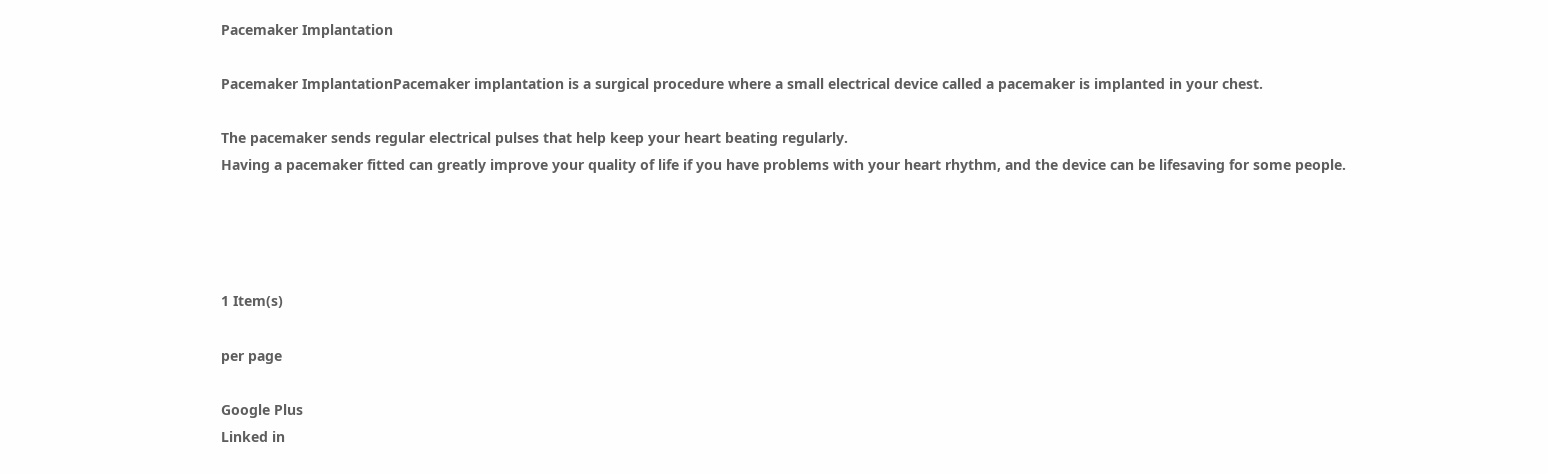Pacemaker Implantation

Pacemaker ImplantationPacemaker implantation is a surgical procedure where a small electrical device called a pacemaker is implanted in your chest.

The pacemaker sends regular electrical pulses that help keep your heart beating regularly.
Having a pacemaker fitted can greatly improve your quality of life if you have problems with your heart rhythm, and the device can be lifesaving for some people.




1 Item(s)

per page

Google Plus
Linked in